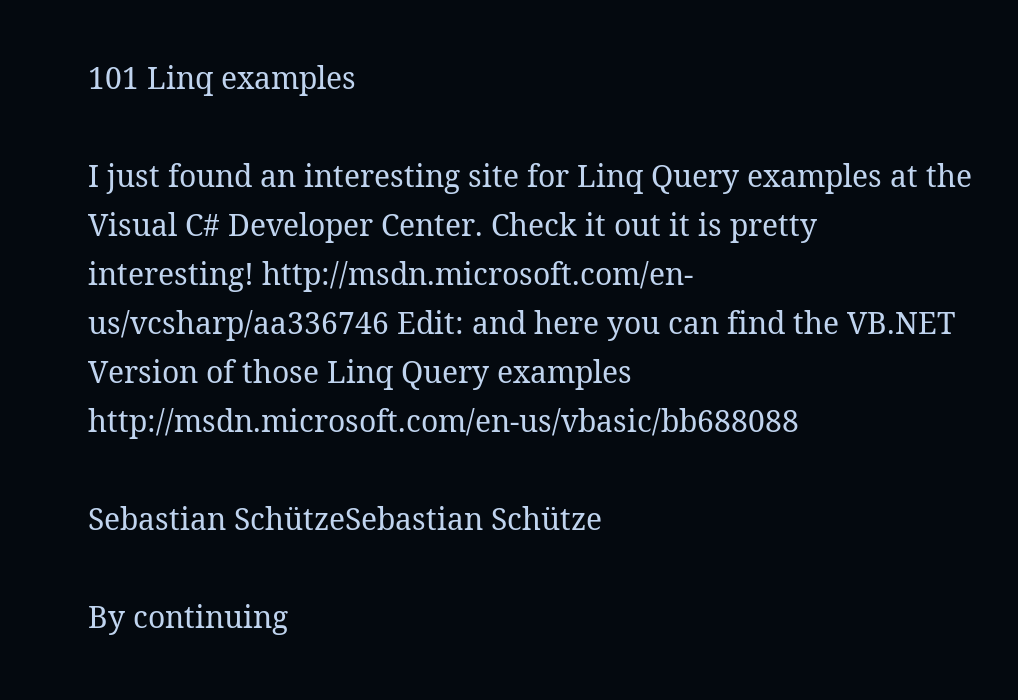101 Linq examples

I just found an interesting site for Linq Query examples at the Visual C# Developer Center. Check it out it is pretty interesting! http://msdn.microsoft.com/en-us/vcsharp/aa336746 Edit: and here you can find the VB.NET Version of those Linq Query examples http://msdn.microsoft.com/en-us/vbasic/bb688088

Sebastian SchützeSebastian Schütze

By continuing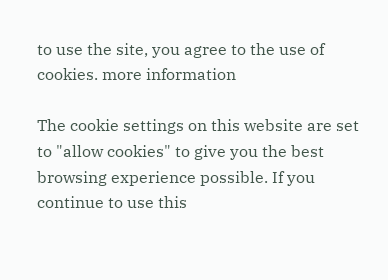to use the site, you agree to the use of cookies. more information

The cookie settings on this website are set to "allow cookies" to give you the best browsing experience possible. If you continue to use this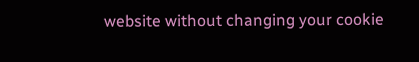website without changing your cookie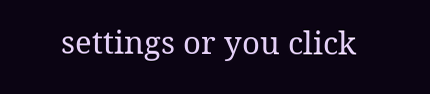settings or you click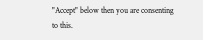"Accept" below then you are consenting to this.